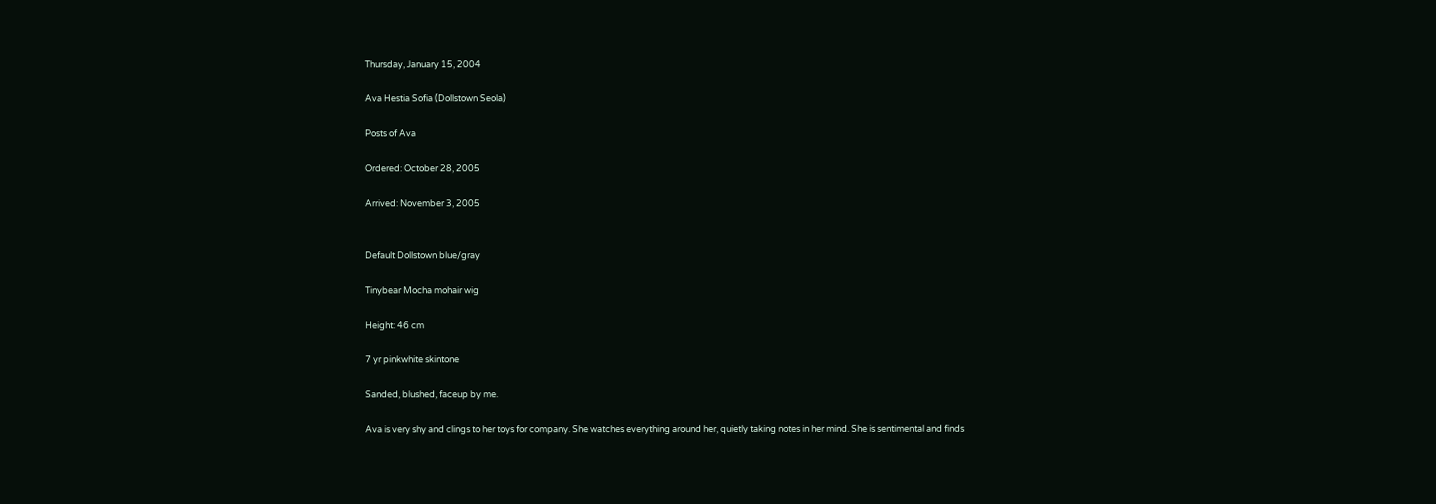Thursday, January 15, 2004

Ava Hestia Sofia (Dollstown Seola)

Posts of Ava

Ordered: October 28, 2005

Arrived: November 3, 2005


Default Dollstown blue/gray

Tinybear Mocha mohair wig

Height: 46 cm

7 yr pinkwhite skintone

Sanded, blushed, faceup by me.

Ava is very shy and clings to her toys for company. She watches everything around her, quietly taking notes in her mind. She is sentimental and finds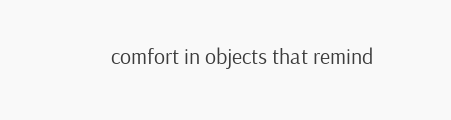comfort in objects that remind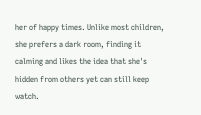her of happy times. Unlike most children, she prefers a dark room, finding it calming and likes the idea that she's hidden from others yet can still keep watch.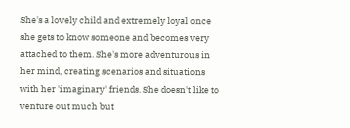She's a lovely child and extremely loyal once she gets to know someone and becomes very attached to them. She's more adventurous in her mind, creating scenarios and situations with her 'imaginary' friends. She doesn't like to venture out much but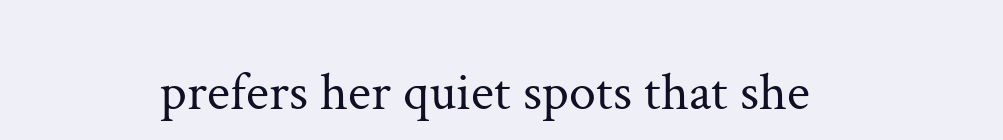prefers her quiet spots that she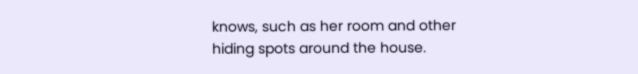knows, such as her room and other hiding spots around the house.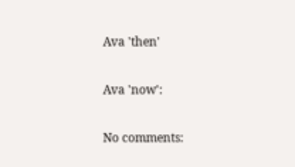Ava 'then'

Ava 'now':

No comments: